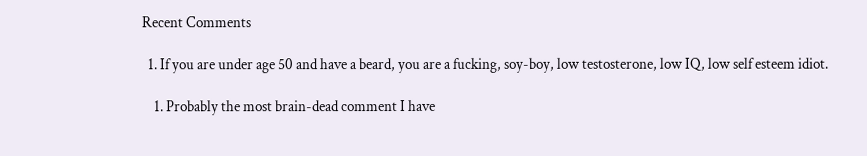Recent Comments

  1. If you are under age 50 and have a beard, you are a fucking, soy-boy, low testosterone, low IQ, low self esteem idiot.

    1. Probably the most brain-dead comment I have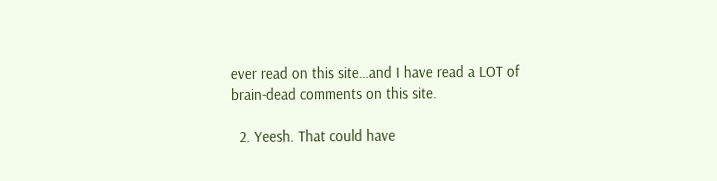ever read on this site…and I have read a LOT of brain-dead comments on this site.

  2. Yeesh. That could have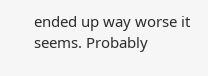ended up way worse it seems. Probably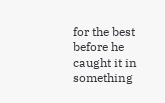for the best before he caught it in something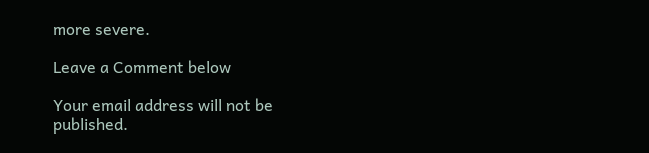more severe.

Leave a Comment below

Your email address will not be published.